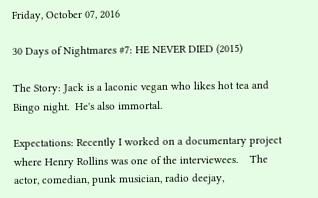Friday, October 07, 2016

30 Days of Nightmares #7: HE NEVER DIED (2015)

The Story: Jack is a laconic vegan who likes hot tea and Bingo night.  He's also immortal.

Expectations: Recently I worked on a documentary project where Henry Rollins was one of the interviewees.    The actor, comedian, punk musician, radio deejay,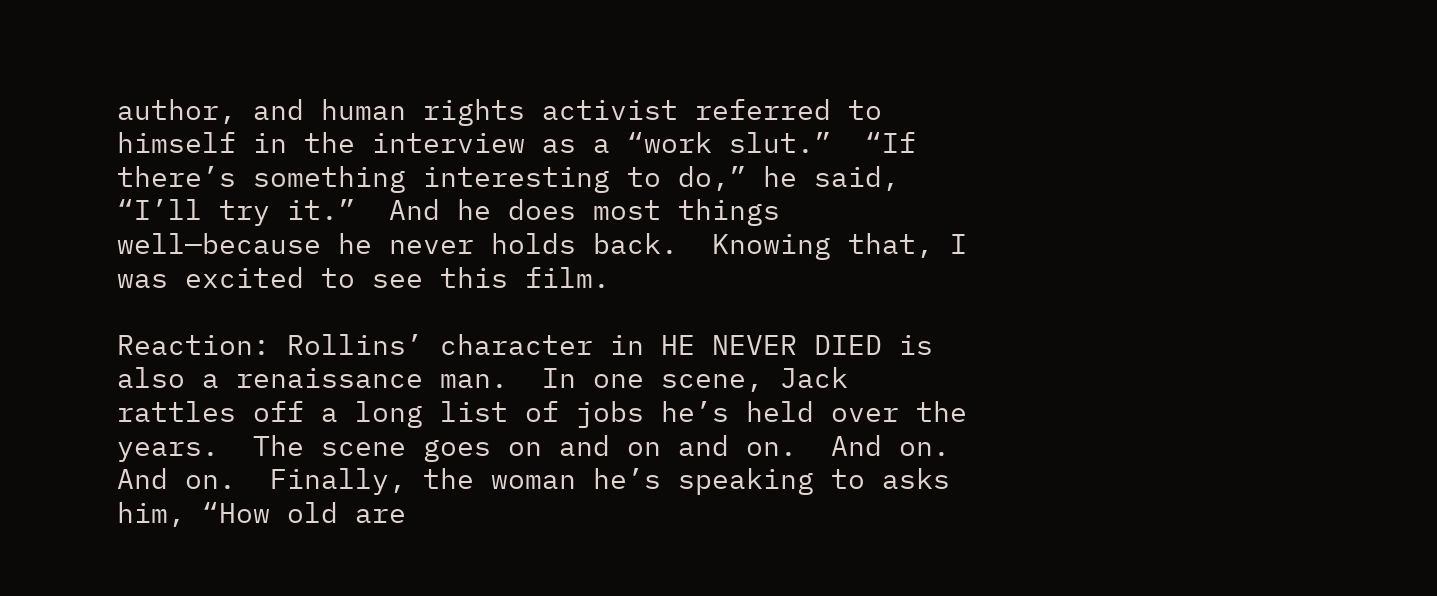author, and human rights activist referred to himself in the interview as a “work slut.”  “If there’s something interesting to do,” he said, “I’ll try it.”  And he does most things well—because he never holds back.  Knowing that, I was excited to see this film.

Reaction: Rollins’ character in HE NEVER DIED is also a renaissance man.  In one scene, Jack rattles off a long list of jobs he’s held over the years.  The scene goes on and on and on.  And on.  And on.  Finally, the woman he’s speaking to asks him, “How old are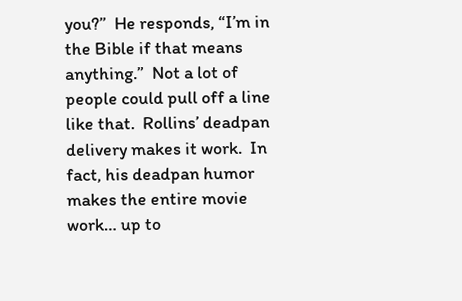you?”  He responds, “I’m in the Bible if that means anything.”  Not a lot of people could pull off a line like that.  Rollins’ deadpan delivery makes it work.  In fact, his deadpan humor makes the entire movie work… up to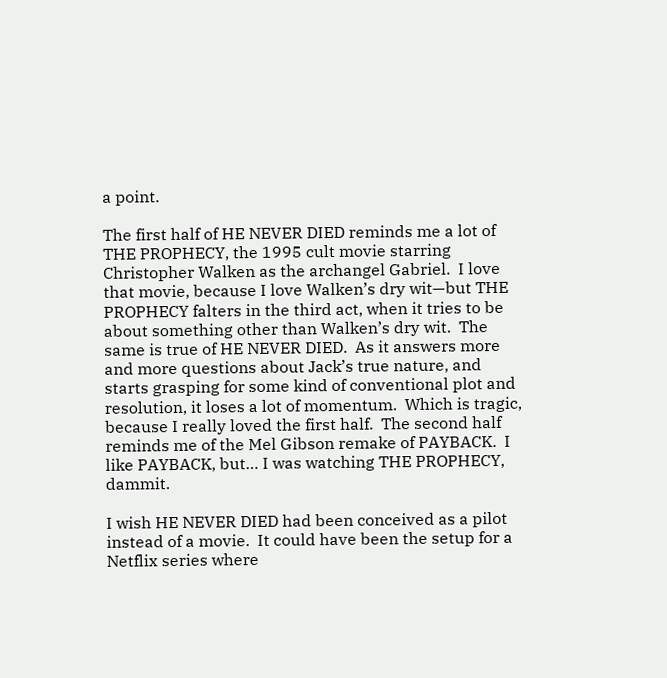a point.

The first half of HE NEVER DIED reminds me a lot of THE PROPHECY, the 1995 cult movie starring Christopher Walken as the archangel Gabriel.  I love that movie, because I love Walken’s dry wit—but THE PROPHECY falters in the third act, when it tries to be about something other than Walken’s dry wit.  The same is true of HE NEVER DIED.  As it answers more and more questions about Jack’s true nature, and starts grasping for some kind of conventional plot and resolution, it loses a lot of momentum.  Which is tragic, because I really loved the first half.  The second half reminds me of the Mel Gibson remake of PAYBACK.  I like PAYBACK, but… I was watching THE PROPHECY, dammit.

I wish HE NEVER DIED had been conceived as a pilot instead of a movie.  It could have been the setup for a Netflix series where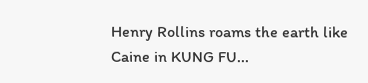Henry Rollins roams the earth like Caine in KUNG FU...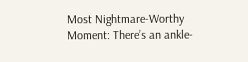Most Nightmare-Worthy Moment: There’s an ankle-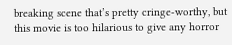breaking scene that’s pretty cringe-worthy, but this movie is too hilarious to give any horror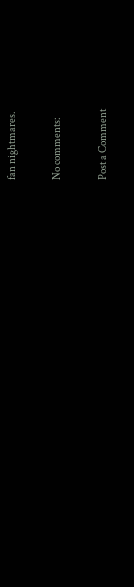fan nightmares.

No comments:

Post a Comment